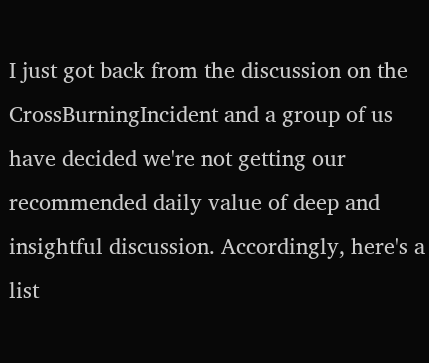I just got back from the discussion on the CrossBurningIncident and a group of us have decided we're not getting our recommended daily value of deep and insightful discussion. Accordingly, here's a list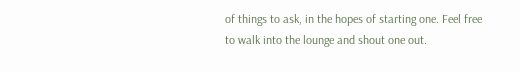of things to ask, in the hopes of starting one. Feel free to walk into the lounge and shout one out.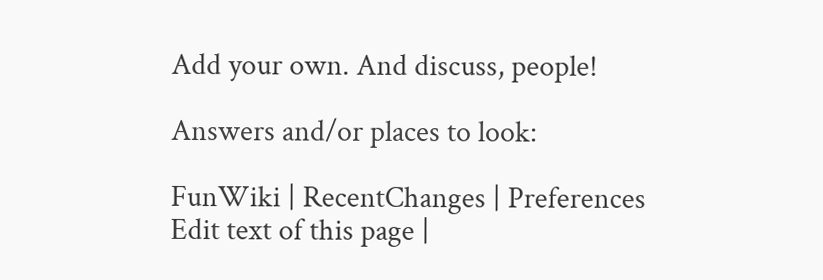Add your own. And discuss, people!

Answers and/or places to look:

FunWiki | RecentChanges | Preferences
Edit text of this page |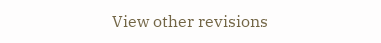View other revisions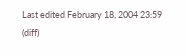Last edited February 18, 2004 23:59 (diff)